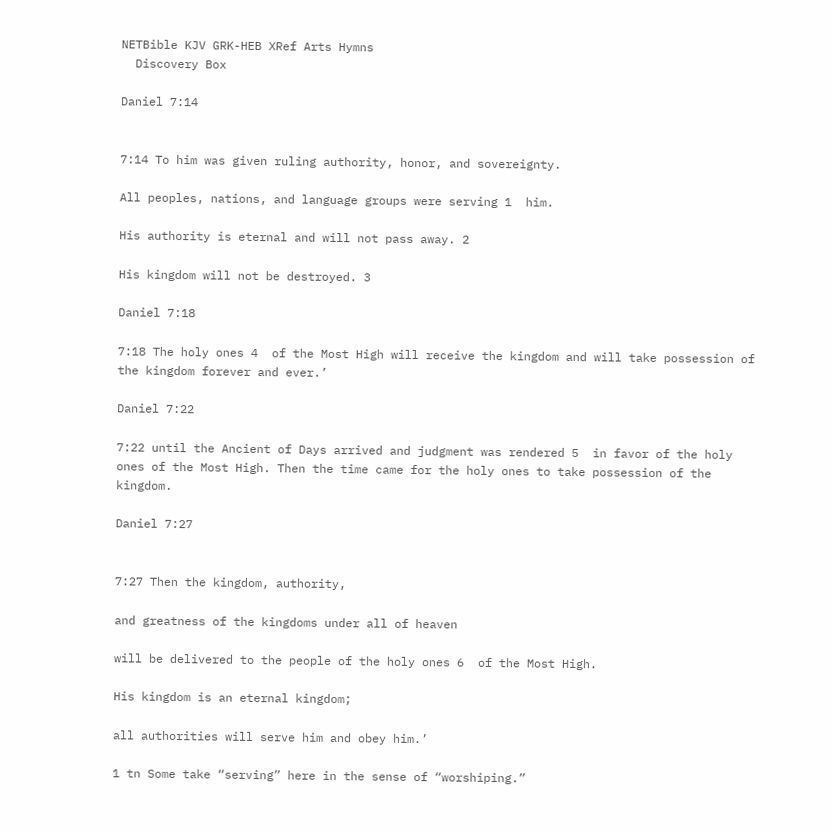NETBible KJV GRK-HEB XRef Arts Hymns
  Discovery Box

Daniel 7:14


7:14 To him was given ruling authority, honor, and sovereignty.

All peoples, nations, and language groups were serving 1  him.

His authority is eternal and will not pass away. 2

His kingdom will not be destroyed. 3

Daniel 7:18

7:18 The holy ones 4  of the Most High will receive the kingdom and will take possession of the kingdom forever and ever.’

Daniel 7:22

7:22 until the Ancient of Days arrived and judgment was rendered 5  in favor of the holy ones of the Most High. Then the time came for the holy ones to take possession of the kingdom.

Daniel 7:27


7:27 Then the kingdom, authority,

and greatness of the kingdoms under all of heaven

will be delivered to the people of the holy ones 6  of the Most High.

His kingdom is an eternal kingdom;

all authorities will serve him and obey him.’

1 tn Some take “serving” here in the sense of “worshiping.”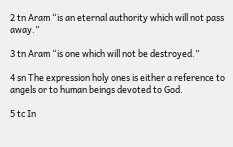2 tn Aram “is an eternal authority which will not pass away.”

3 tn Aram “is one which will not be destroyed.”

4 sn The expression holy ones is either a reference to angels or to human beings devoted to God.

5 tc In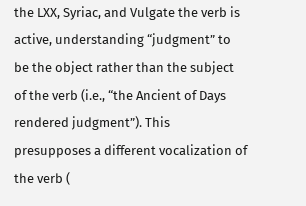the LXX, Syriac, and Vulgate the verb is active, understanding “judgment” to be the object rather than the subject of the verb (i.e., “the Ancient of Days rendered judgment”). This presupposes a different vocalization of the verb (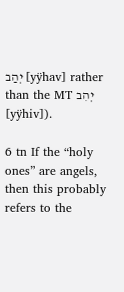יְהַב [yÿhav] rather than the MT יְהִב [yÿhiv]).

6 tn If the “holy ones” are angels, then this probably refers to the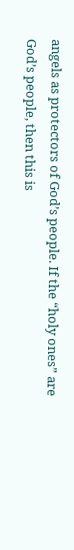angels as protectors of God’s people. If the “holy ones” are God’s people, then this is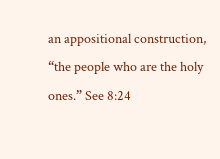an appositional construction, “the people who are the holy ones.” See 8:24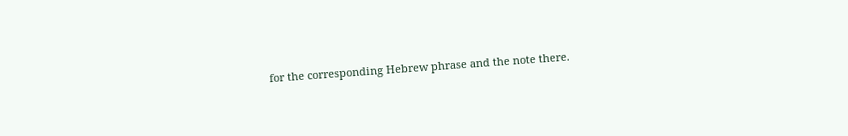for the corresponding Hebrew phrase and the note there.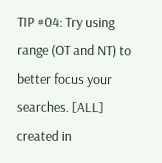TIP #04: Try using range (OT and NT) to better focus your searches. [ALL]
created in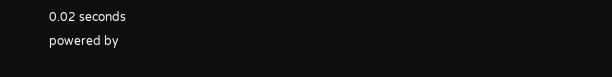0.02 seconds
powered by